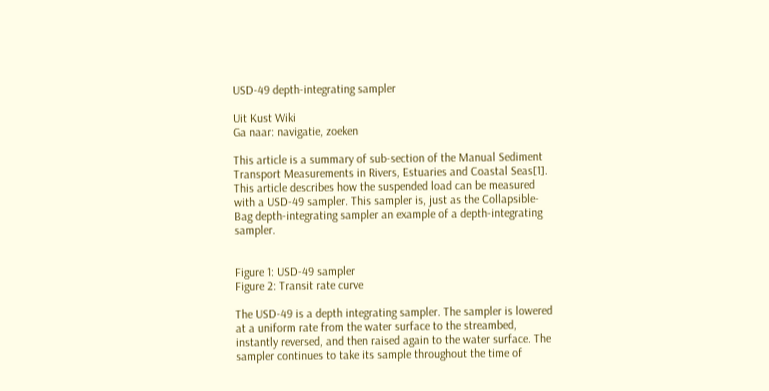USD-49 depth-integrating sampler

Uit Kust Wiki
Ga naar: navigatie, zoeken

This article is a summary of sub-section of the Manual Sediment Transport Measurements in Rivers, Estuaries and Coastal Seas[1]. This article describes how the suspended load can be measured with a USD-49 sampler. This sampler is, just as the Collapsible-Bag depth-integrating sampler an example of a depth-integrating sampler.


Figure 1: USD-49 sampler
Figure 2: Transit rate curve

The USD-49 is a depth integrating sampler. The sampler is lowered at a uniform rate from the water surface to the streambed, instantly reversed, and then raised again to the water surface. The sampler continues to take its sample throughout the time of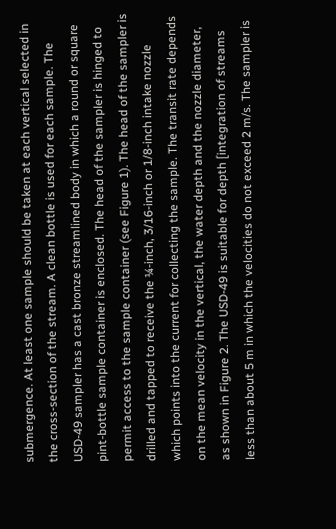submergence. At least one sample should be taken at each vertical selected in the cross-section of the stream. A clean bottle is used for each sample. The USD-49 sampler has a cast bronze streamlined body in which a round or square pint-bottle sample container is enclosed. The head of the sampler is hinged to permit access to the sample container (see Figure 1). The head of the sampler is drilled and tapped to receive the ¼-inch, 3/16-inch or 1/8-inch intake nozzle which points into the current for collecting the sample. The transit rate depends on the mean velocity in the vertical, the water depth and the nozzle diameter, as shown in Figure 2. The USD-49 is suitable for depth [integration of streams less than about 5 m in which the velocities do not exceed 2 m/s. The sampler is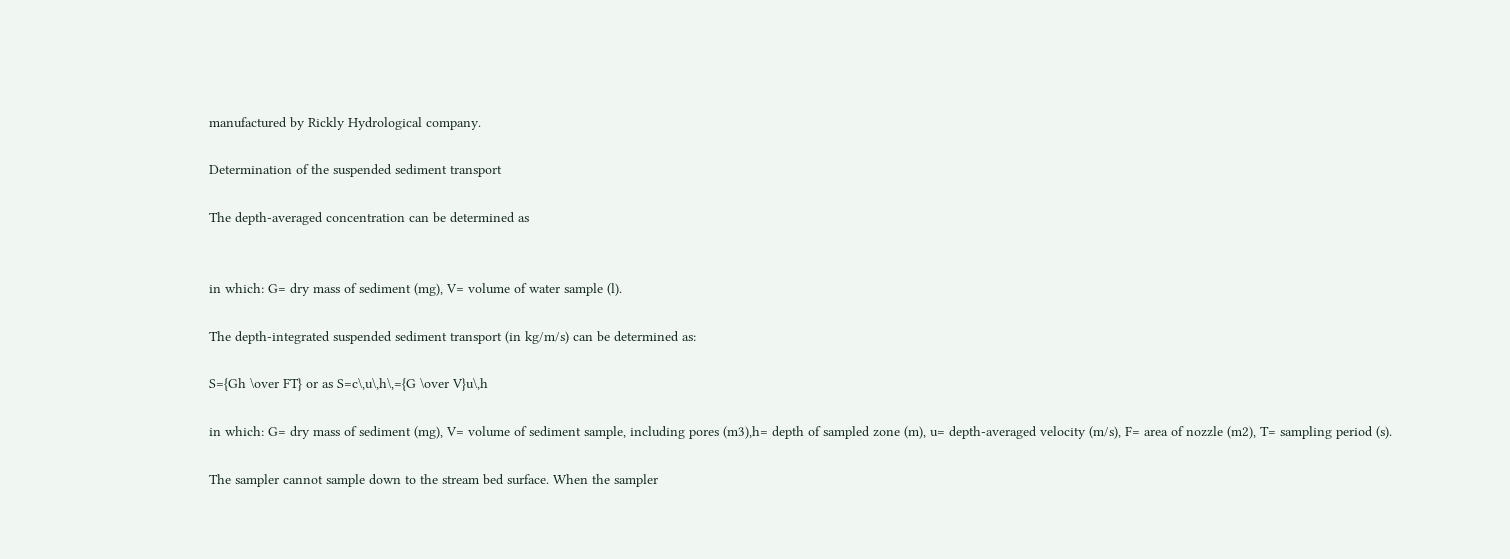manufactured by Rickly Hydrological company.

Determination of the suspended sediment transport

The depth-averaged concentration can be determined as


in which: G= dry mass of sediment (mg), V= volume of water sample (l).

The depth-integrated suspended sediment transport (in kg/m/s) can be determined as:

S={Gh \over FT} or as S=c\,u\,h\,={G \over V}u\,h

in which: G= dry mass of sediment (mg), V= volume of sediment sample, including pores (m3),h= depth of sampled zone (m), u= depth-averaged velocity (m/s), F= area of nozzle (m2), T= sampling period (s).

The sampler cannot sample down to the stream bed surface. When the sampler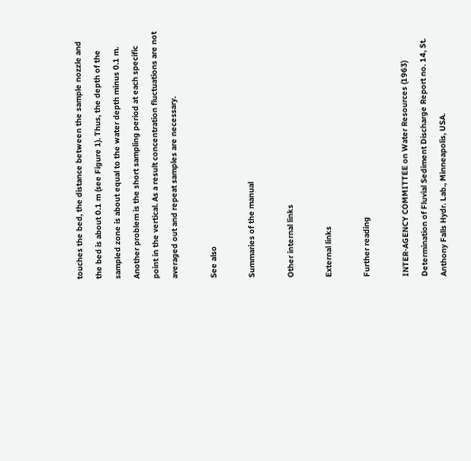touches the bed, the distance between the sample nozzle and the bed is about 0.1 m (see Figure 1). Thus, the depth of the sampled zone is about equal to the water depth minus 0.1 m. Another problem is the short sampling period at each specific point in the vertical. As a result concentration fluctuations are not averaged out and repeat samples are necessary.

See also

Summaries of the manual

Other internal links

External links

Further reading

INTER-AGENCY COMMITTEE on Water Resources (1963) Determination of Fluvial Sediment Discharge Report no. 14, St. Anthony Falls Hydr. Lab., Minneapolis, USA.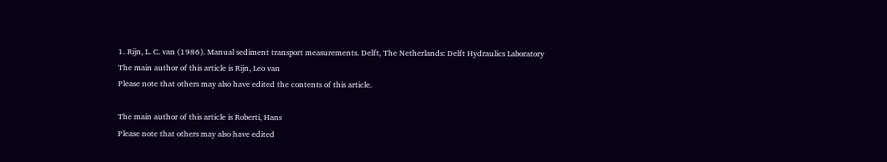1. Rijn, L. C. van (1986). Manual sediment transport measurements. Delft, The Netherlands: Delft Hydraulics Laboratory
The main author of this article is Rijn, Leo van
Please note that others may also have edited the contents of this article.

The main author of this article is Roberti, Hans
Please note that others may also have edited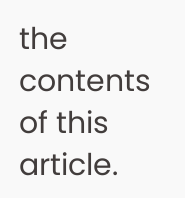the contents of this article.